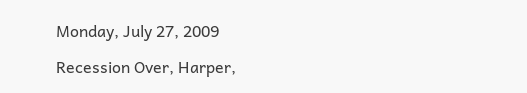Monday, July 27, 2009

Recession Over, Harper,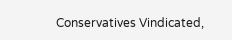Conservatives Vindicated,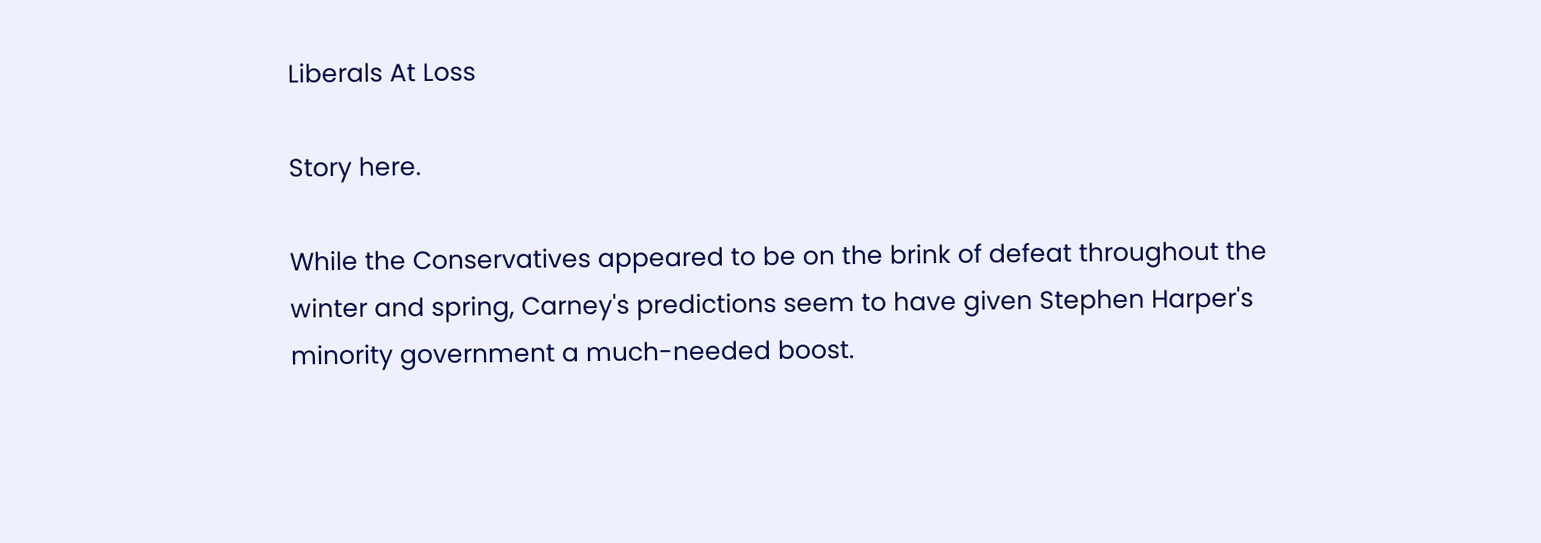Liberals At Loss

Story here.

While the Conservatives appeared to be on the brink of defeat throughout the winter and spring, Carney's predictions seem to have given Stephen Harper's minority government a much-needed boost.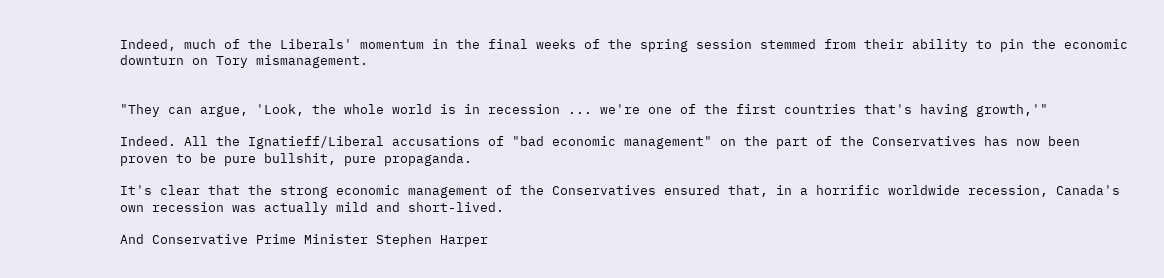Indeed, much of the Liberals' momentum in the final weeks of the spring session stemmed from their ability to pin the economic downturn on Tory mismanagement.


"They can argue, 'Look, the whole world is in recession ... we're one of the first countries that's having growth,'"

Indeed. All the Ignatieff/Liberal accusations of "bad economic management" on the part of the Conservatives has now been proven to be pure bullshit, pure propaganda.

It's clear that the strong economic management of the Conservatives ensured that, in a horrific worldwide recession, Canada's own recession was actually mild and short-lived.

And Conservative Prime Minister Stephen Harper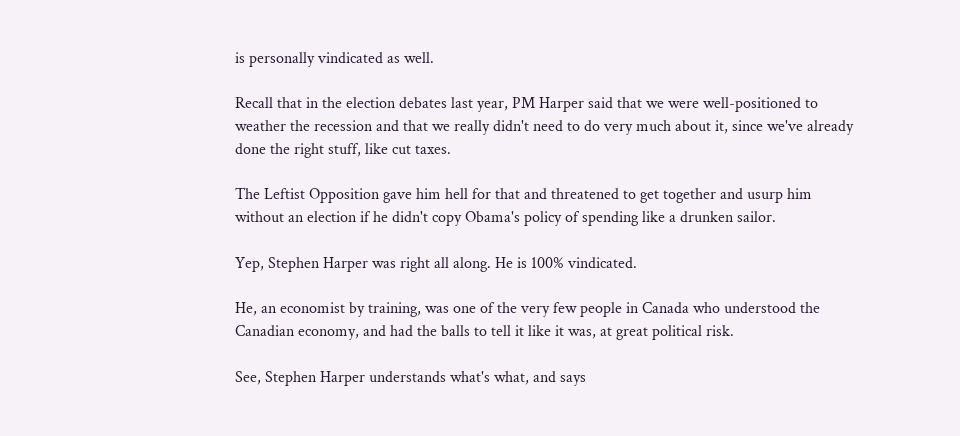is personally vindicated as well.

Recall that in the election debates last year, PM Harper said that we were well-positioned to weather the recession and that we really didn't need to do very much about it, since we've already done the right stuff, like cut taxes.

The Leftist Opposition gave him hell for that and threatened to get together and usurp him without an election if he didn't copy Obama's policy of spending like a drunken sailor.

Yep, Stephen Harper was right all along. He is 100% vindicated.

He, an economist by training, was one of the very few people in Canada who understood the Canadian economy, and had the balls to tell it like it was, at great political risk.

See, Stephen Harper understands what's what, and says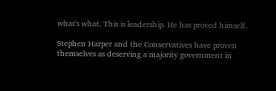what's what. This is leadership. He has proved himself.

Stephen Harper and the Conservatives have proven themselves as deserving a majority government in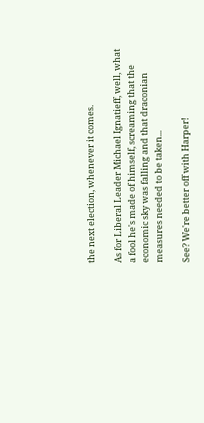the next election, whenever it comes.

As for Liberal Leader Michael Ignatieff, well, what a fool he's made of himself, screaming that the economic sky was falling and that draconian measures needed to be taken...

See? We're better off with Harper!